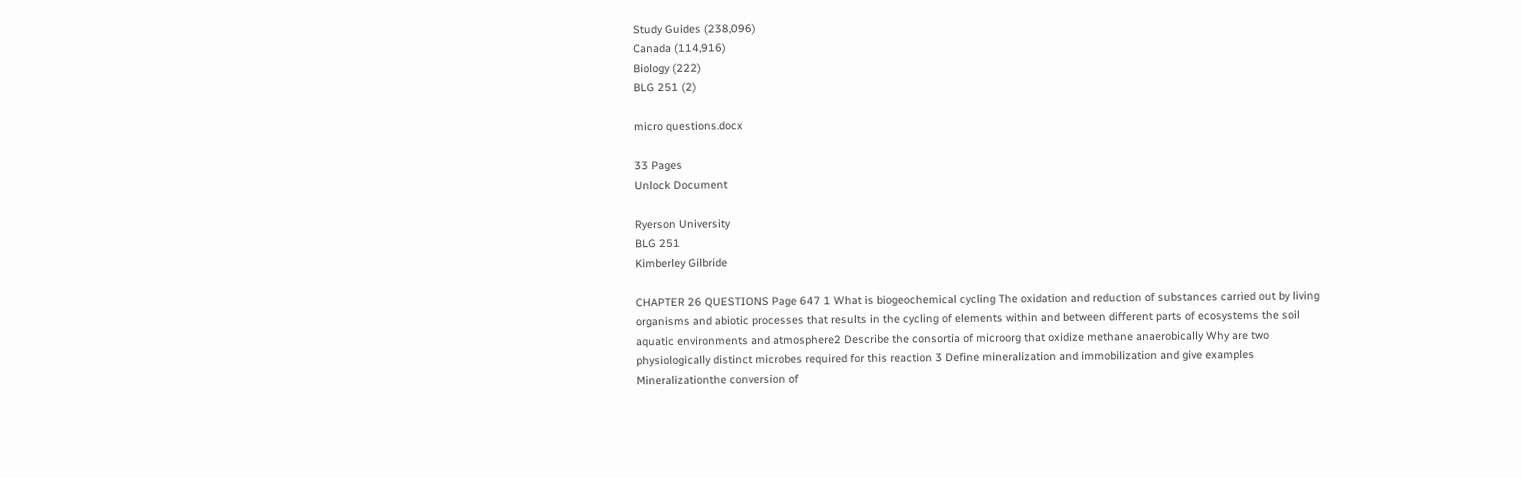Study Guides (238,096)
Canada (114,916)
Biology (222)
BLG 251 (2)

micro questions.docx

33 Pages
Unlock Document

Ryerson University
BLG 251
Kimberley Gilbride

CHAPTER 26 QUESTIONS Page 647 1 What is biogeochemical cycling The oxidation and reduction of substances carried out by living organisms and abiotic processes that results in the cycling of elements within and between different parts of ecosystems the soil aquatic environments and atmosphere2 Describe the consortia of microorg that oxidize methane anaerobically Why are two physiologically distinct microbes required for this reaction 3 Define mineralization and immobilization and give examples Mineralizationthe conversion of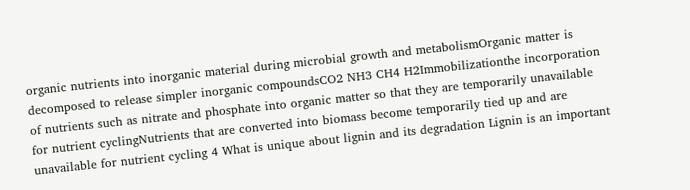organic nutrients into inorganic material during microbial growth and metabolismOrganic matter is decomposed to release simpler inorganic compoundsCO2 NH3 CH4 H2Immobilizationthe incorporation of nutrients such as nitrate and phosphate into organic matter so that they are temporarily unavailable for nutrient cyclingNutrients that are converted into biomass become temporarily tied up and are unavailable for nutrient cycling 4 What is unique about lignin and its degradation Lignin is an important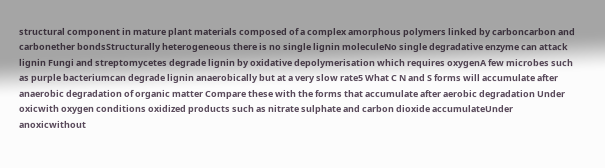structural component in mature plant materials composed of a complex amorphous polymers linked by carboncarbon and carbonether bondsStructurally heterogeneous there is no single lignin moleculeNo single degradative enzyme can attack lignin Fungi and streptomycetes degrade lignin by oxidative depolymerisation which requires oxygenA few microbes such as purple bacteriumcan degrade lignin anaerobically but at a very slow rate5 What C N and S forms will accumulate after anaerobic degradation of organic matter Compare these with the forms that accumulate after aerobic degradation Under oxicwith oxygen conditions oxidized products such as nitrate sulphate and carbon dioxide accumulateUnder anoxicwithout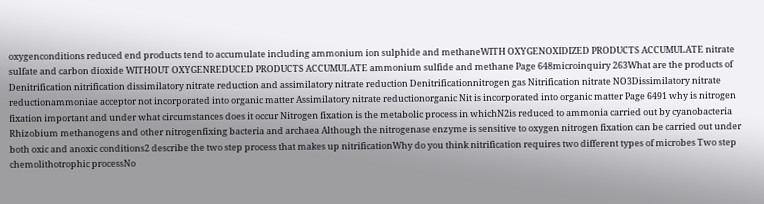oxygenconditions reduced end products tend to accumulate including ammonium ion sulphide and methaneWITH OXYGENOXIDIZED PRODUCTS ACCUMULATE nitrate sulfate and carbon dioxide WITHOUT OXYGENREDUCED PRODUCTS ACCUMULATE ammonium sulfide and methane Page 648microinquiry 263What are the products of Denitrification nitrification dissimilatory nitrate reduction and assimilatory nitrate reduction Denitrificationnitrogen gas Nitrification nitrate NO3Dissimilatory nitrate reductionammoniae acceptor not incorporated into organic matter Assimilatory nitrate reductionorganic Nit is incorporated into organic matter Page 6491 why is nitrogen fixation important and under what circumstances does it occur Nitrogen fixation is the metabolic process in whichN2is reduced to ammonia carried out by cyanobacteria Rhizobium methanogens and other nitrogenfixing bacteria and archaea Although the nitrogenase enzyme is sensitive to oxygen nitrogen fixation can be carried out under both oxic and anoxic conditions2 describe the two step process that makes up nitrificationWhy do you think nitrification requires two different types of microbes Two step chemolithotrophic processNo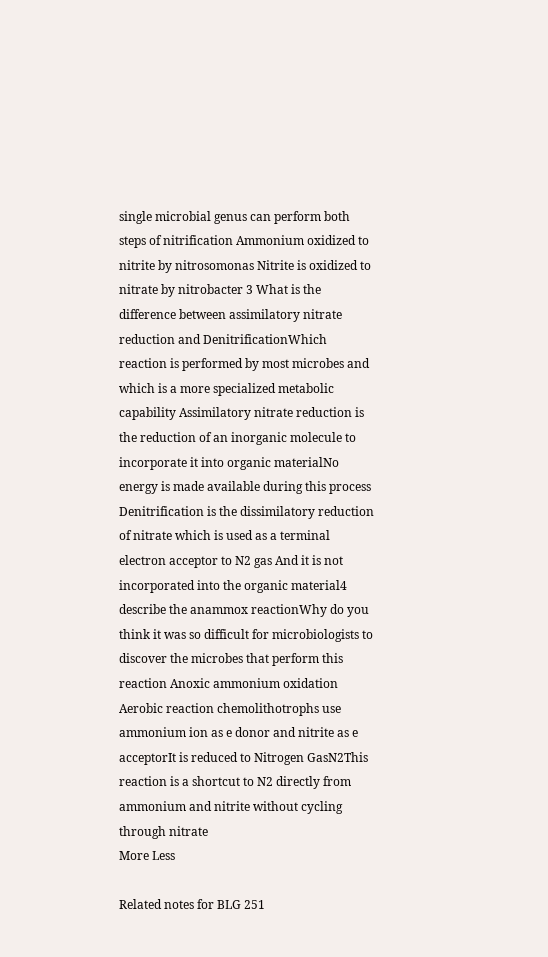single microbial genus can perform both steps of nitrification Ammonium oxidized to nitrite by nitrosomonas Nitrite is oxidized to nitrate by nitrobacter 3 What is the difference between assimilatory nitrate reduction and DenitrificationWhich reaction is performed by most microbes and which is a more specialized metabolic capability Assimilatory nitrate reduction is the reduction of an inorganic molecule to incorporate it into organic materialNo energy is made available during this process Denitrification is the dissimilatory reduction of nitrate which is used as a terminal electron acceptor to N2 gas And it is not incorporated into the organic material4 describe the anammox reactionWhy do you think it was so difficult for microbiologists to discover the microbes that perform this reaction Anoxic ammonium oxidation Aerobic reaction chemolithotrophs use ammonium ion as e donor and nitrite as e acceptorIt is reduced to Nitrogen GasN2This reaction is a shortcut to N2 directly from ammonium and nitrite without cycling through nitrate
More Less

Related notes for BLG 251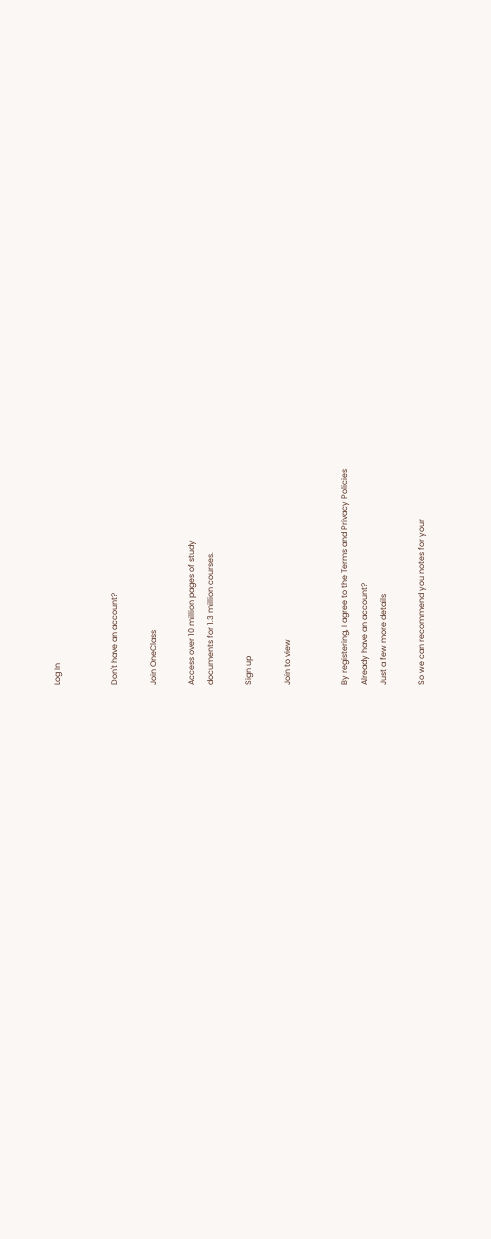Log In


Don't have an account?

Join OneClass

Access over 10 million pages of study
documents for 1.3 million courses.

Sign up

Join to view


By registering, I agree to the Terms and Privacy Policies
Already have an account?
Just a few more details

So we can recommend you notes for your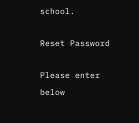school.

Reset Password

Please enter below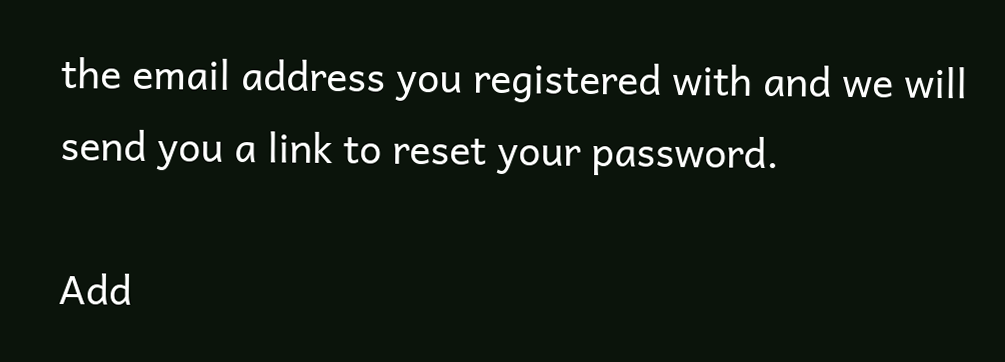the email address you registered with and we will send you a link to reset your password.

Add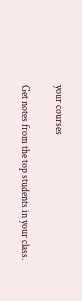your courses

Get notes from the top students in your class.